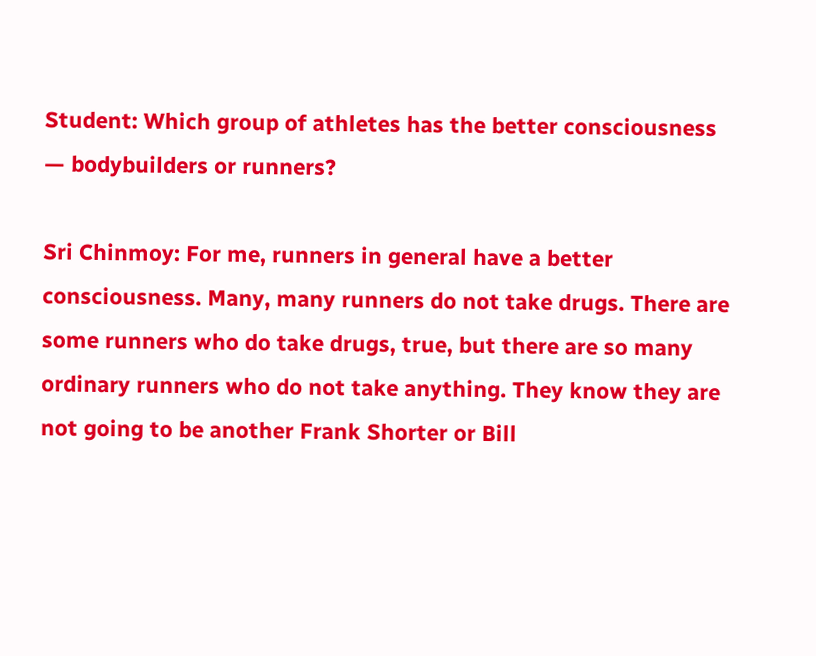Student: Which group of athletes has the better consciousness — bodybuilders or runners?

Sri Chinmoy: For me, runners in general have a better consciousness. Many, many runners do not take drugs. There are some runners who do take drugs, true, but there are so many ordinary runners who do not take anything. They know they are not going to be another Frank Shorter or Bill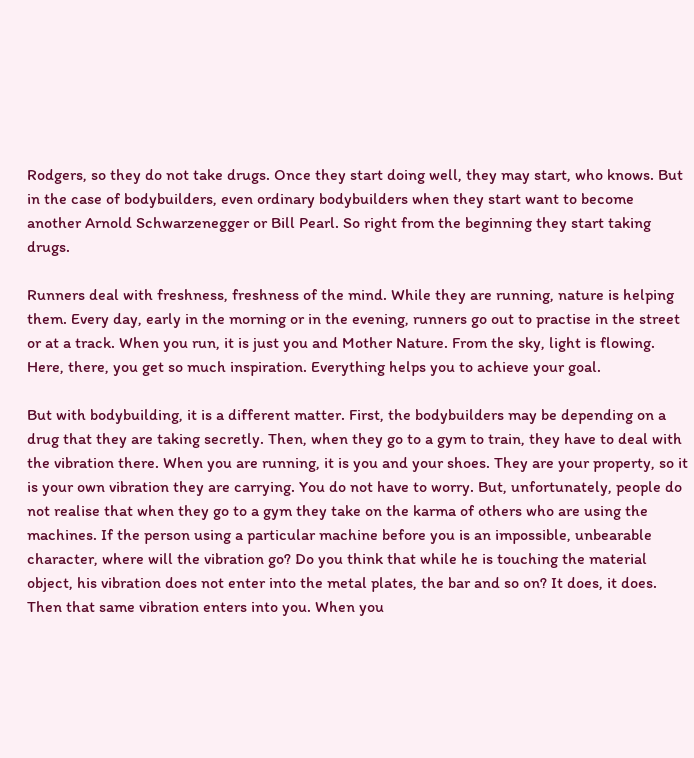Rodgers, so they do not take drugs. Once they start doing well, they may start, who knows. But in the case of bodybuilders, even ordinary bodybuilders when they start want to become another Arnold Schwarzenegger or Bill Pearl. So right from the beginning they start taking drugs.

Runners deal with freshness, freshness of the mind. While they are running, nature is helping them. Every day, early in the morning or in the evening, runners go out to practise in the street or at a track. When you run, it is just you and Mother Nature. From the sky, light is flowing. Here, there, you get so much inspiration. Everything helps you to achieve your goal.

But with bodybuilding, it is a different matter. First, the bodybuilders may be depending on a drug that they are taking secretly. Then, when they go to a gym to train, they have to deal with the vibration there. When you are running, it is you and your shoes. They are your property, so it is your own vibration they are carrying. You do not have to worry. But, unfortunately, people do not realise that when they go to a gym they take on the karma of others who are using the machines. If the person using a particular machine before you is an impossible, unbearable character, where will the vibration go? Do you think that while he is touching the material object, his vibration does not enter into the metal plates, the bar and so on? It does, it does. Then that same vibration enters into you. When you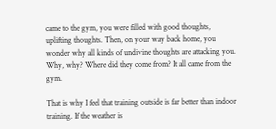came to the gym, you were filled with good thoughts, uplifting thoughts. Then, on your way back home, you wonder why all kinds of undivine thoughts are attacking you. Why, why? Where did they come from? It all came from the gym.

That is why I feel that training outside is far better than indoor training. If the weather is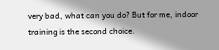very bad, what can you do? But for me, indoor training is the second choice.